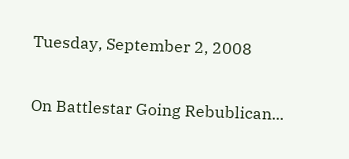Tuesday, September 2, 2008

On Battlestar Going Rebublican...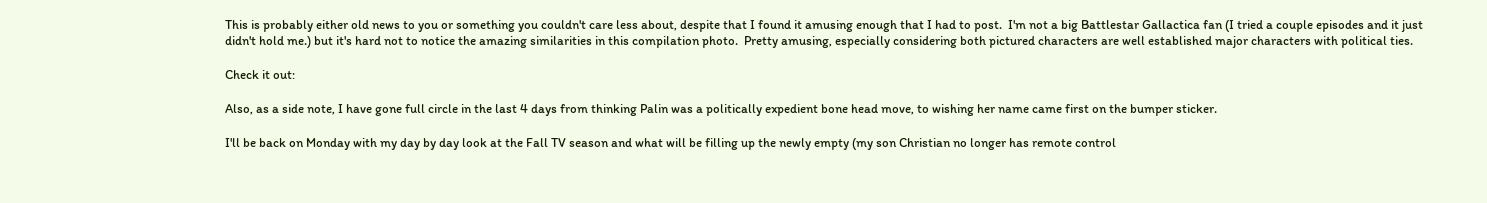This is probably either old news to you or something you couldn't care less about, despite that I found it amusing enough that I had to post.  I'm not a big Battlestar Gallactica fan (I tried a couple episodes and it just didn't hold me.) but it's hard not to notice the amazing similarities in this compilation photo.  Pretty amusing, especially considering both pictured characters are well established major characters with political ties.

Check it out:

Also, as a side note, I have gone full circle in the last 4 days from thinking Palin was a politically expedient bone head move, to wishing her name came first on the bumper sticker.

I'll be back on Monday with my day by day look at the Fall TV season and what will be filling up the newly empty (my son Christian no longer has remote control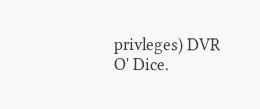privleges) DVR O' Dice.